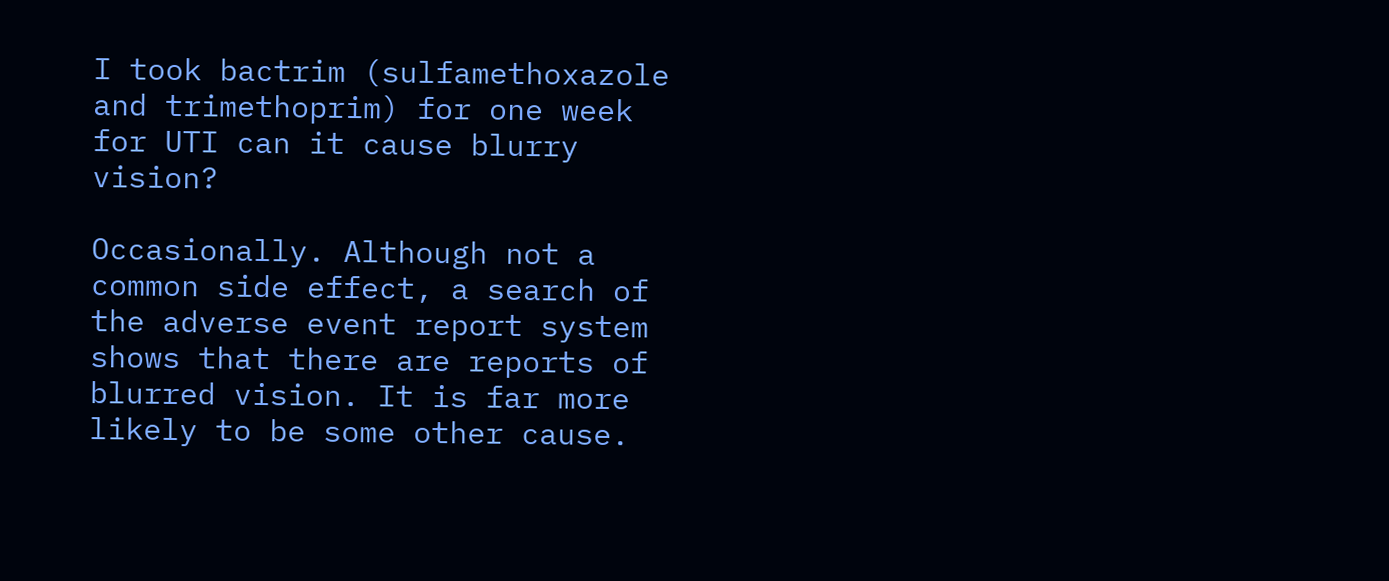I took bactrim (sulfamethoxazole and trimethoprim) for one week for UTI can it cause blurry vision?

Occasionally. Although not a common side effect, a search of the adverse event report system shows that there are reports of blurred vision. It is far more likely to be some other cause.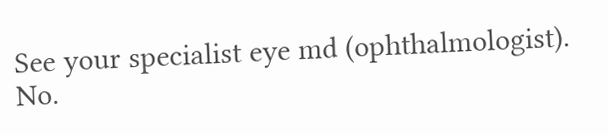See your specialist eye md (ophthalmologist).
No.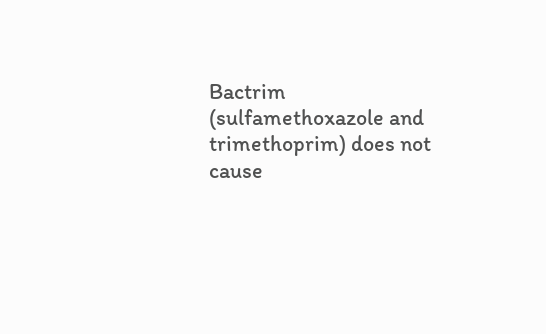Bactrim (sulfamethoxazole and trimethoprim) does not cause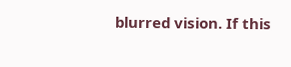blurred vision. If this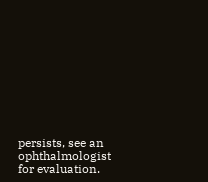persists, see an ophthalmologist for evaluation.